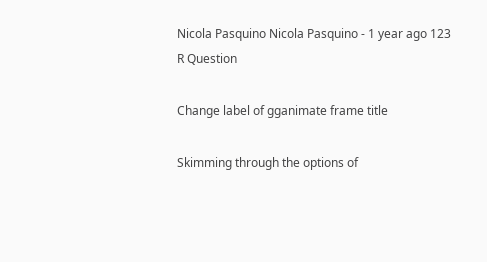Nicola Pasquino Nicola Pasquino - 1 year ago 123
R Question

Change label of gganimate frame title

Skimming through the options of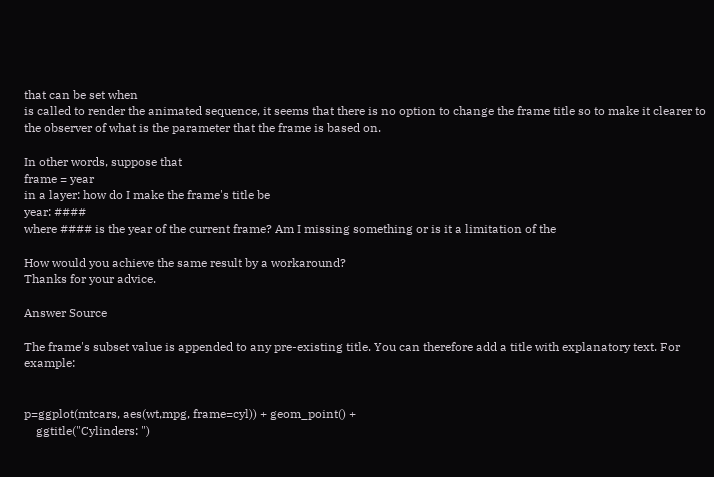that can be set when
is called to render the animated sequence, it seems that there is no option to change the frame title so to make it clearer to the observer of what is the parameter that the frame is based on.

In other words, suppose that
frame = year
in a layer: how do I make the frame's title be
year: ####
where #### is the year of the current frame? Am I missing something or is it a limitation of the

How would you achieve the same result by a workaround?
Thanks for your advice.

Answer Source

The frame's subset value is appended to any pre-existing title. You can therefore add a title with explanatory text. For example:


p=ggplot(mtcars, aes(wt,mpg, frame=cyl)) + geom_point() +
    ggtitle("Cylinders: ")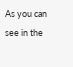As you can see in the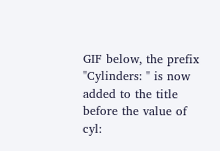GIF below, the prefix "Cylinders: " is now added to the title before the value of cyl: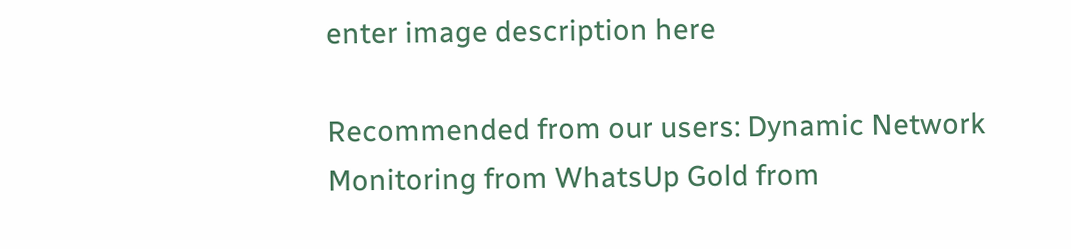enter image description here

Recommended from our users: Dynamic Network Monitoring from WhatsUp Gold from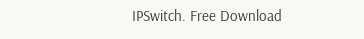IPSwitch. Free Download